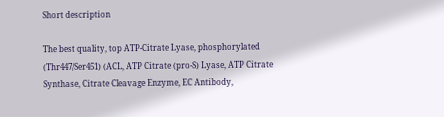Short description

The best quality, top ATP-Citrate Lyase, phosphorylated (Thr447/Ser451) (ACL, ATP Citrate (pro-S) Lyase, ATP Citrate Synthase, Citrate Cleavage Enzyme, EC Antibody,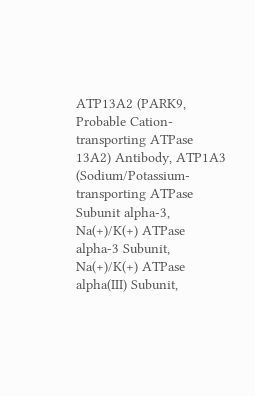ATP13A2 (PARK9, Probable Cation-transporting ATPase 13A2) Antibody, ATP1A3 (Sodium/Potassium-transporting ATPase Subunit alpha-3, Na(+)/K(+) ATPase alpha-3 Subunit, Na(+)/K(+) ATPase alpha(III) Subunit,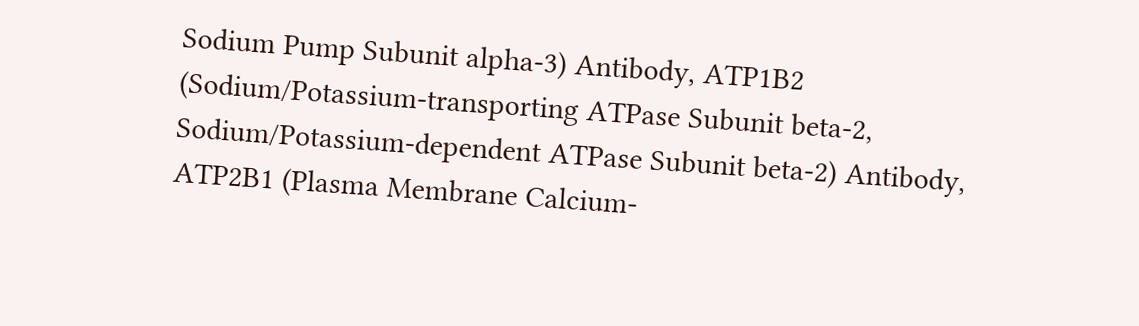Sodium Pump Subunit alpha-3) Antibody, ATP1B2 (Sodium/Potassium-transporting ATPase Subunit beta-2, Sodium/Potassium-dependent ATPase Subunit beta-2) Antibody, ATP2B1 (Plasma Membrane Calcium-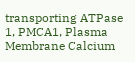transporting ATPase 1, PMCA1, Plasma Membrane Calcium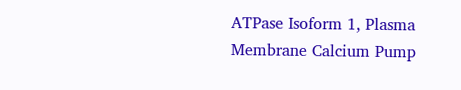ATPase Isoform 1, Plasma Membrane Calcium Pump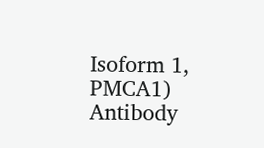Isoform 1, PMCA1) Antibody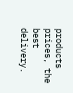products prices, the best delivery.